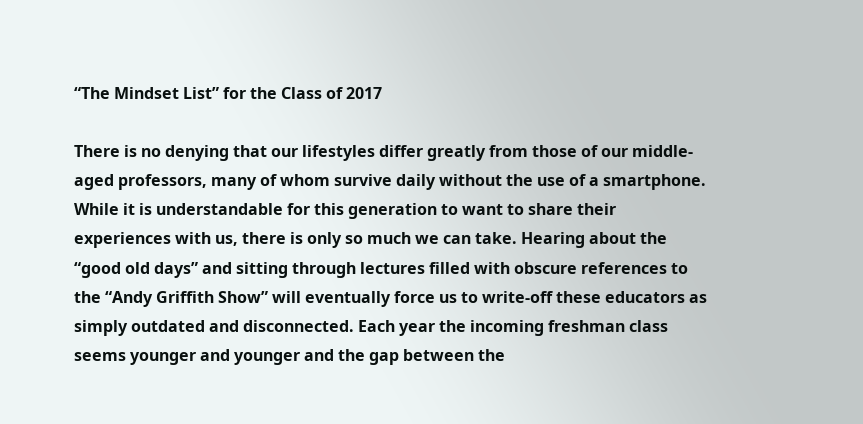“The Mindset List” for the Class of 2017

There is no denying that our lifestyles differ greatly from those of our middle-aged professors, many of whom survive daily without the use of a smartphone. While it is understandable for this generation to want to share their experiences with us, there is only so much we can take. Hearing about the “good old days” and sitting through lectures filled with obscure references to the “Andy Griffith Show” will eventually force us to write-off these educators as simply outdated and disconnected. Each year the incoming freshman class seems younger and younger and the gap between the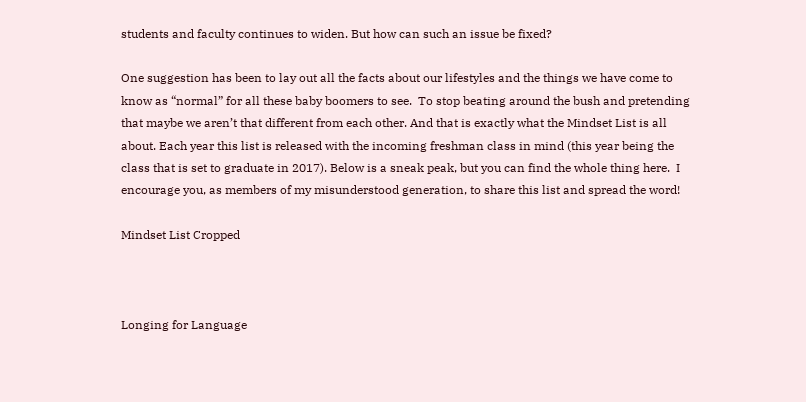students and faculty continues to widen. But how can such an issue be fixed?

One suggestion has been to lay out all the facts about our lifestyles and the things we have come to know as “normal” for all these baby boomers to see.  To stop beating around the bush and pretending that maybe we aren’t that different from each other. And that is exactly what the Mindset List is all about. Each year this list is released with the incoming freshman class in mind (this year being the class that is set to graduate in 2017). Below is a sneak peak, but you can find the whole thing here.  I encourage you, as members of my misunderstood generation, to share this list and spread the word!

Mindset List Cropped



Longing for Language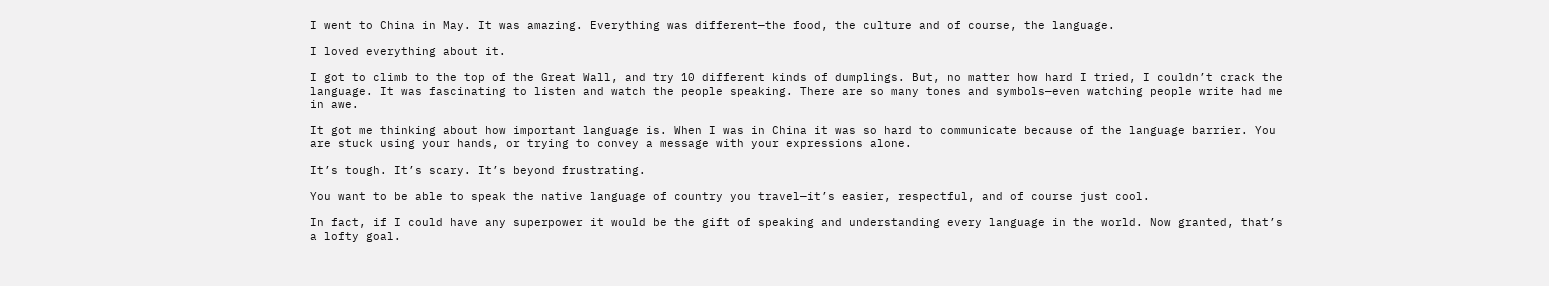I went to China in May. It was amazing. Everything was different—the food, the culture and of course, the language.

I loved everything about it.

I got to climb to the top of the Great Wall, and try 10 different kinds of dumplings. But, no matter how hard I tried, I couldn’t crack the language. It was fascinating to listen and watch the people speaking. There are so many tones and symbols—even watching people write had me in awe.

It got me thinking about how important language is. When I was in China it was so hard to communicate because of the language barrier. You are stuck using your hands, or trying to convey a message with your expressions alone.

It’s tough. It’s scary. It’s beyond frustrating.

You want to be able to speak the native language of country you travel—it’s easier, respectful, and of course just cool.

In fact, if I could have any superpower it would be the gift of speaking and understanding every language in the world. Now granted, that’s a lofty goal.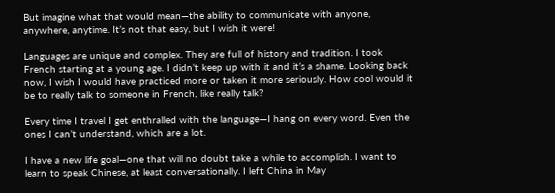But imagine what that would mean—the ability to communicate with anyone, anywhere, anytime. It’s not that easy, but I wish it were!

Languages are unique and complex. They are full of history and tradition. I took French starting at a young age. I didn’t keep up with it and it’s a shame. Looking back now, I wish I would have practiced more or taken it more seriously. How cool would it be to really talk to someone in French, like really talk?

Every time I travel I get enthralled with the language—I hang on every word. Even the ones I can’t understand, which are a lot.

I have a new life goal—one that will no doubt take a while to accomplish. I want to learn to speak Chinese, at least conversationally. I left China in May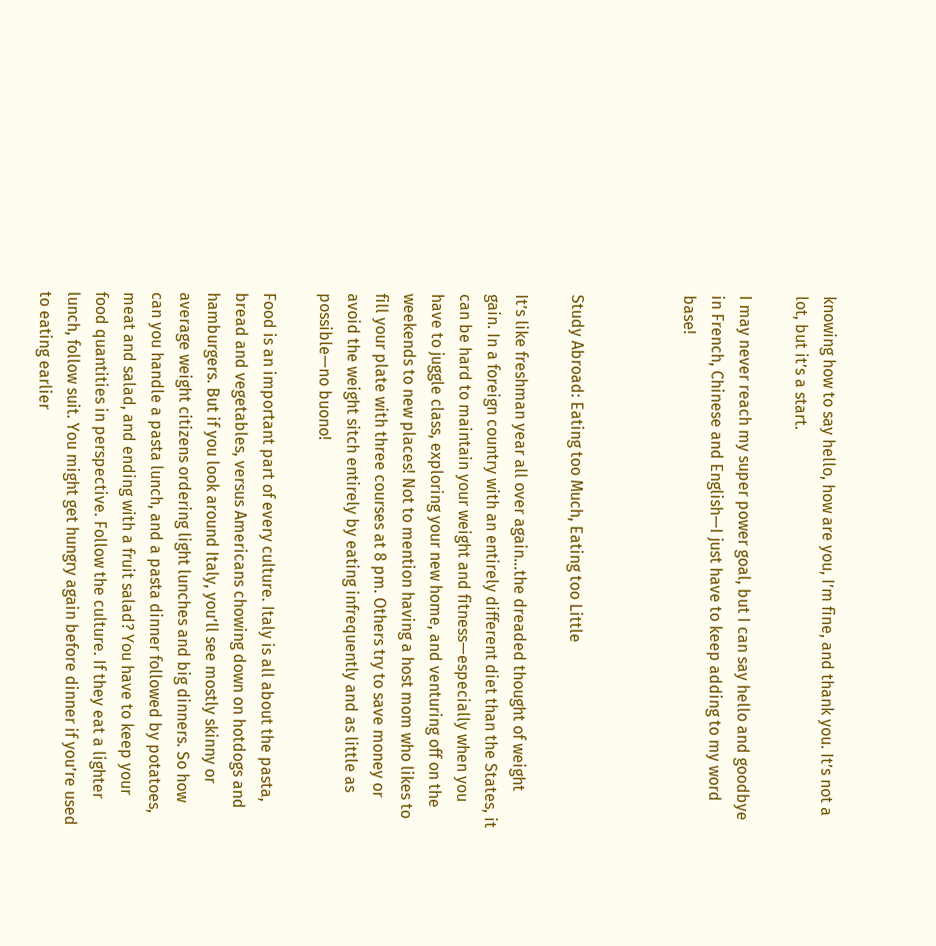knowing how to say hello, how are you, I’m fine, and thank you. It’s not a lot, but it’s a start.

I may never reach my super power goal, but I can say hello and goodbye in French, Chinese and English—I just have to keep adding to my word base!



Study Abroad: Eating too Much, Eating too Little

It’s like freshman year all over again…the dreaded thought of weight gain. In a foreign country with an entirely different diet than the States, it can be hard to maintain your weight and fitness—especially when you have to juggle class, exploring your new home, and venturing off on the weekends to new places! Not to mention having a host mom who likes to fill your plate with three courses at 8 pm. Others try to save money or avoid the weight sitch entirely by eating infrequently and as little as possible—no buono!

Food is an important part of every culture. Italy is all about the pasta, bread and vegetables, versus Americans chowing down on hotdogs and hamburgers. But if you look around Italy, you’ll see mostly skinny or average weight citizens ordering light lunches and big dinners. So how can you handle a pasta lunch, and a pasta dinner followed by potatoes, meat and salad, and ending with a fruit salad? You have to keep your food quantities in perspective. Follow the culture. If they eat a lighter lunch, follow suit. You might get hungry again before dinner if you’re used to eating earlier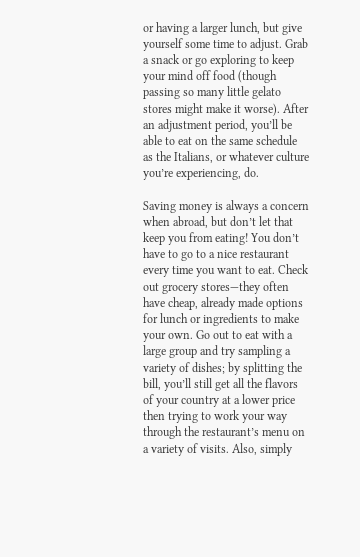or having a larger lunch, but give yourself some time to adjust. Grab a snack or go exploring to keep your mind off food (though passing so many little gelato stores might make it worse). After an adjustment period, you’ll be able to eat on the same schedule as the Italians, or whatever culture you’re experiencing, do.

Saving money is always a concern when abroad, but don’t let that keep you from eating! You don’t have to go to a nice restaurant every time you want to eat. Check out grocery stores—they often have cheap, already made options for lunch or ingredients to make your own. Go out to eat with a large group and try sampling a variety of dishes; by splitting the bill, you’ll still get all the flavors of your country at a lower price then trying to work your way through the restaurant’s menu on a variety of visits. Also, simply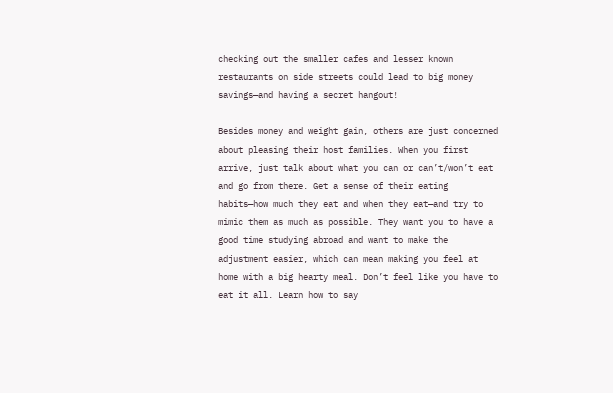checking out the smaller cafes and lesser known restaurants on side streets could lead to big money savings—and having a secret hangout!

Besides money and weight gain, others are just concerned about pleasing their host families. When you first arrive, just talk about what you can or can’t/won’t eat and go from there. Get a sense of their eating habits—how much they eat and when they eat—and try to mimic them as much as possible. They want you to have a good time studying abroad and want to make the adjustment easier, which can mean making you feel at home with a big hearty meal. Don’t feel like you have to eat it all. Learn how to say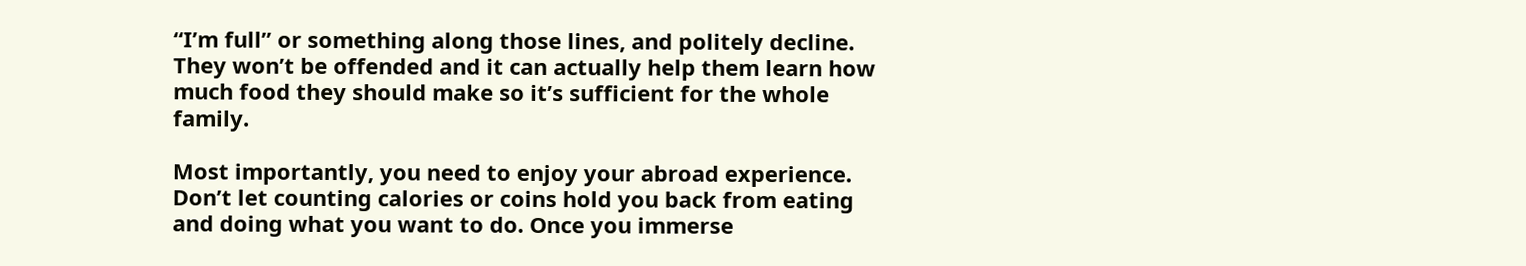“I’m full” or something along those lines, and politely decline. They won’t be offended and it can actually help them learn how much food they should make so it’s sufficient for the whole family.

Most importantly, you need to enjoy your abroad experience. Don’t let counting calories or coins hold you back from eating and doing what you want to do. Once you immerse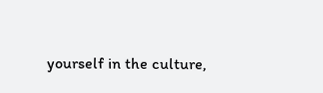yourself in the culture,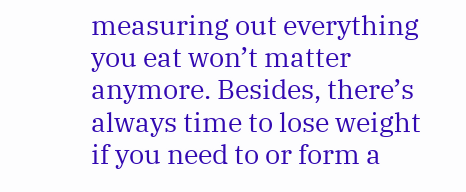measuring out everything you eat won’t matter anymore. Besides, there’s always time to lose weight if you need to or form a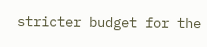stricter budget for the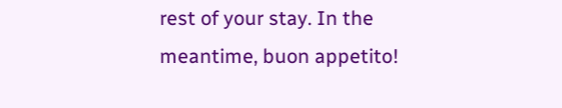rest of your stay. In the meantime, buon appetito!